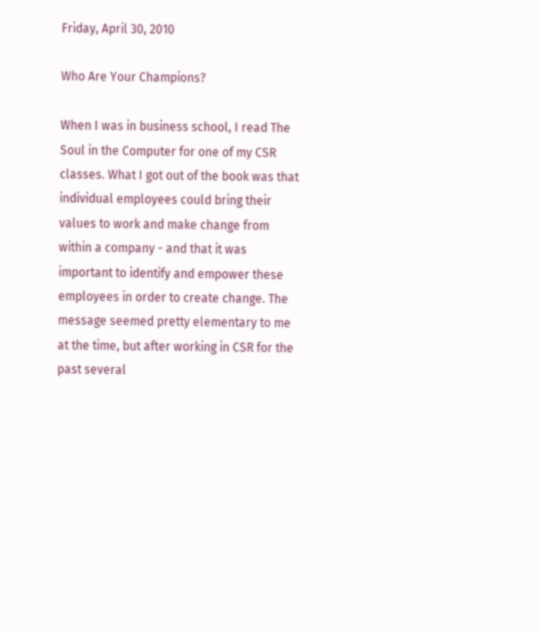Friday, April 30, 2010

Who Are Your Champions?

When I was in business school, I read The Soul in the Computer for one of my CSR classes. What I got out of the book was that individual employees could bring their values to work and make change from within a company - and that it was important to identify and empower these employees in order to create change. The message seemed pretty elementary to me at the time, but after working in CSR for the past several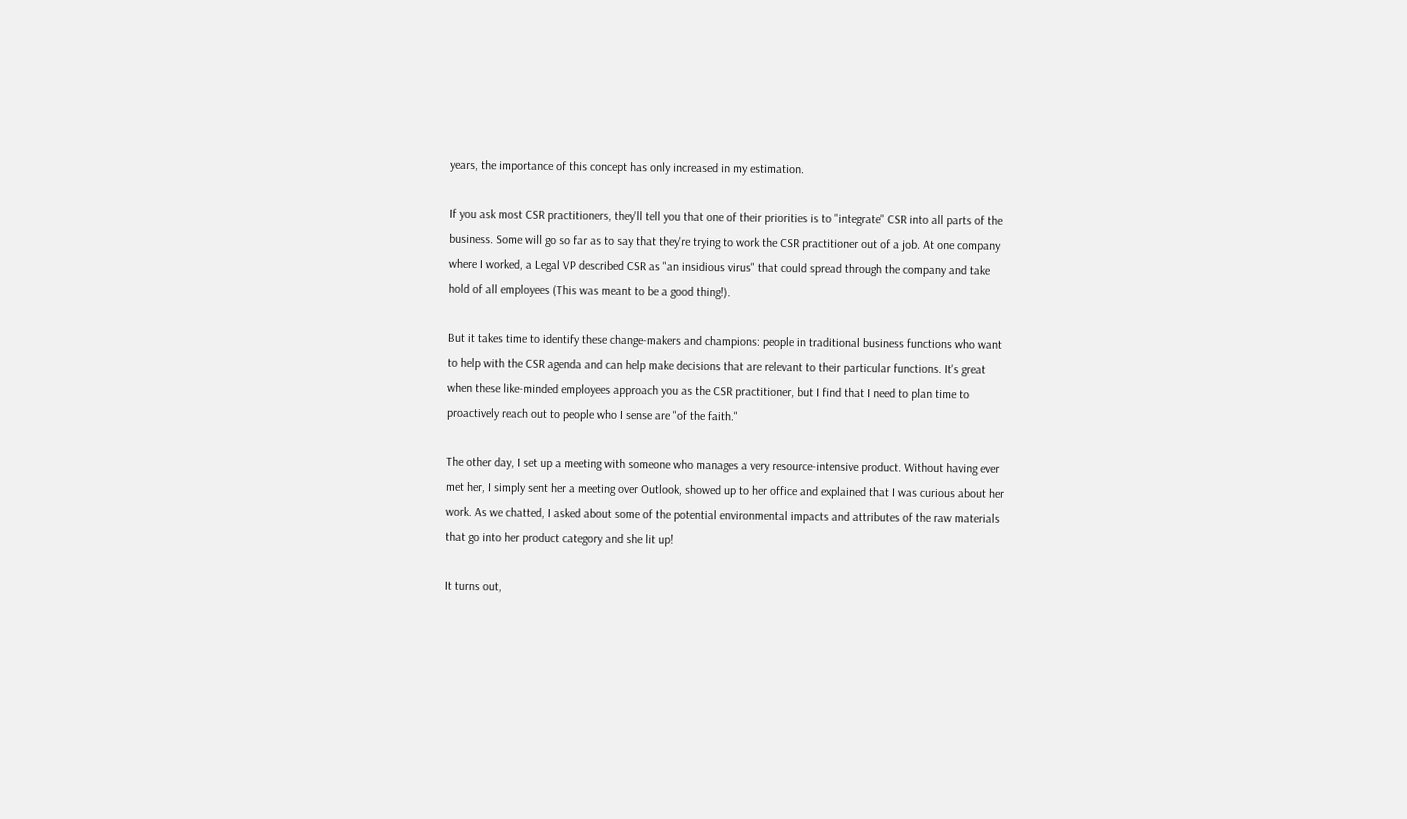years, the importance of this concept has only increased in my estimation.

If you ask most CSR practitioners, they'll tell you that one of their priorities is to "integrate" CSR into all parts of the business. Some will go so far as to say that they're trying to work the CSR practitioner out of a job. At one company where I worked, a Legal VP described CSR as "an insidious virus" that could spread through the company and take hold of all employees (This was meant to be a good thing!).

But it takes time to identify these change-makers and champions: people in traditional business functions who want to help with the CSR agenda and can help make decisions that are relevant to their particular functions. It's great when these like-minded employees approach you as the CSR practitioner, but I find that I need to plan time to proactively reach out to people who I sense are "of the faith."

The other day, I set up a meeting with someone who manages a very resource-intensive product. Without having ever met her, I simply sent her a meeting over Outlook, showed up to her office and explained that I was curious about her work. As we chatted, I asked about some of the potential environmental impacts and attributes of the raw materials that go into her product category and she lit up!

It turns out,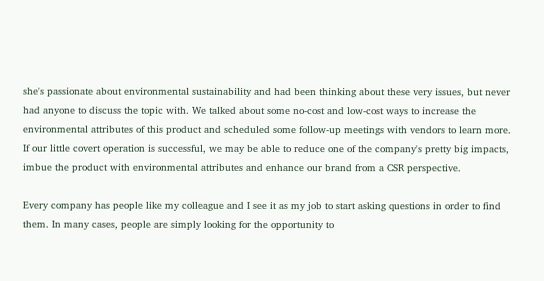she's passionate about environmental sustainability and had been thinking about these very issues, but never had anyone to discuss the topic with. We talked about some no-cost and low-cost ways to increase the environmental attributes of this product and scheduled some follow-up meetings with vendors to learn more. If our little covert operation is successful, we may be able to reduce one of the company's pretty big impacts, imbue the product with environmental attributes and enhance our brand from a CSR perspective.

Every company has people like my colleague and I see it as my job to start asking questions in order to find them. In many cases, people are simply looking for the opportunity to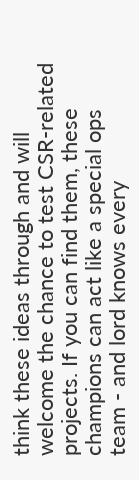think these ideas through and will welcome the chance to test CSR-related projects. If you can find them, these champions can act like a special ops team - and lord knows every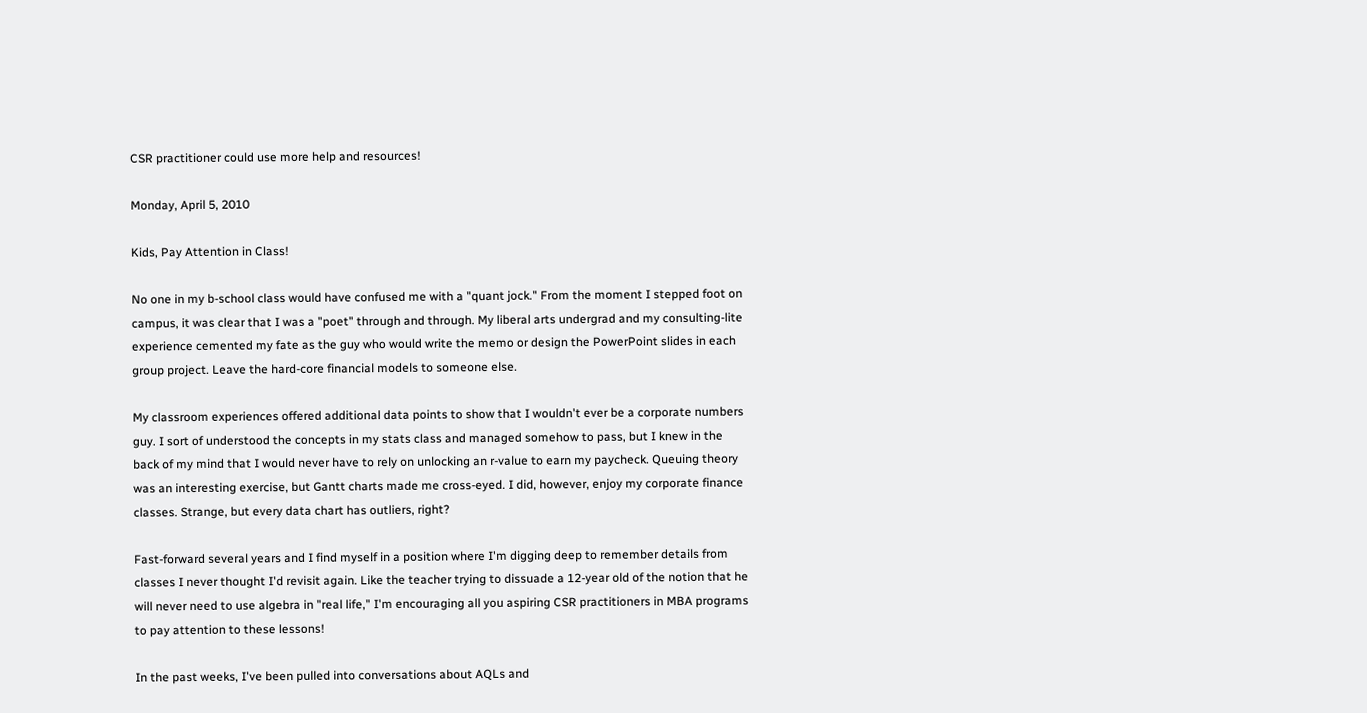CSR practitioner could use more help and resources!

Monday, April 5, 2010

Kids, Pay Attention in Class!

No one in my b-school class would have confused me with a "quant jock." From the moment I stepped foot on campus, it was clear that I was a "poet" through and through. My liberal arts undergrad and my consulting-lite experience cemented my fate as the guy who would write the memo or design the PowerPoint slides in each group project. Leave the hard-core financial models to someone else.

My classroom experiences offered additional data points to show that I wouldn't ever be a corporate numbers guy. I sort of understood the concepts in my stats class and managed somehow to pass, but I knew in the back of my mind that I would never have to rely on unlocking an r-value to earn my paycheck. Queuing theory was an interesting exercise, but Gantt charts made me cross-eyed. I did, however, enjoy my corporate finance classes. Strange, but every data chart has outliers, right?

Fast-forward several years and I find myself in a position where I'm digging deep to remember details from classes I never thought I'd revisit again. Like the teacher trying to dissuade a 12-year old of the notion that he will never need to use algebra in "real life," I'm encouraging all you aspiring CSR practitioners in MBA programs to pay attention to these lessons!

In the past weeks, I've been pulled into conversations about AQLs and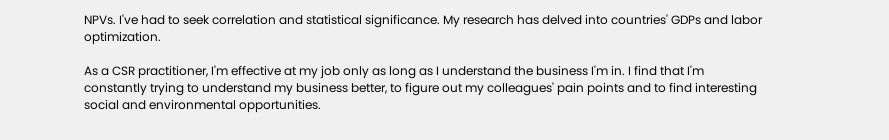NPVs. I've had to seek correlation and statistical significance. My research has delved into countries' GDPs and labor optimization.

As a CSR practitioner, I'm effective at my job only as long as I understand the business I'm in. I find that I'm constantly trying to understand my business better, to figure out my colleagues' pain points and to find interesting social and environmental opportunities.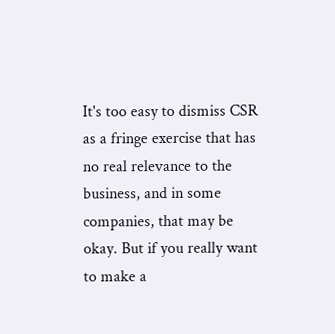It's too easy to dismiss CSR as a fringe exercise that has no real relevance to the business, and in some companies, that may be okay. But if you really want to make a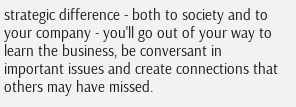strategic difference - both to society and to your company - you'll go out of your way to learn the business, be conversant in important issues and create connections that others may have missed.